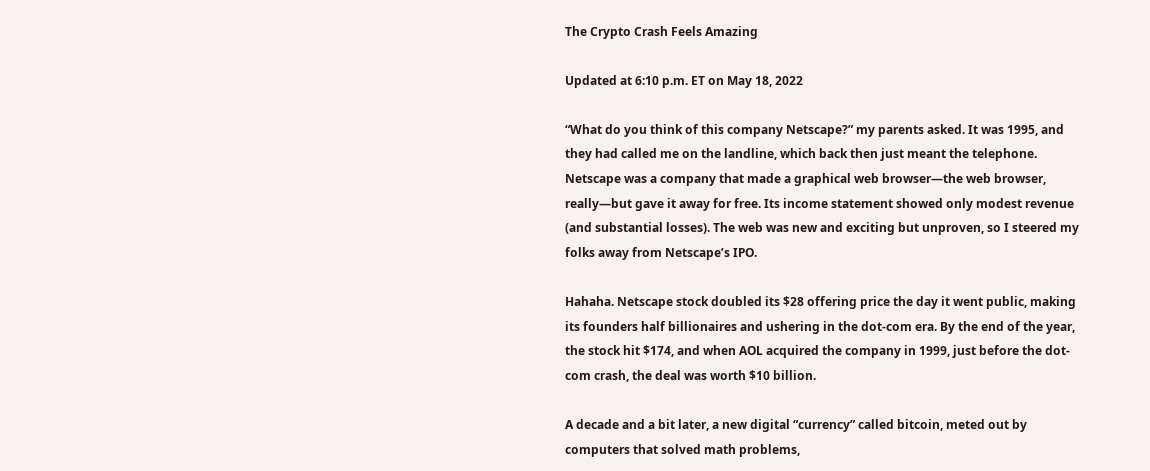The Crypto Crash Feels Amazing

Updated at 6:10 p.m. ET on May 18, 2022

“What do you think of this company Netscape?” my parents asked. It was 1995, and they had called me on the landline, which back then just meant the telephone. Netscape was a company that made a graphical web browser—the web browser, really—but gave it away for free. Its income statement showed only modest revenue (and substantial losses). The web was new and exciting but unproven, so I steered my folks away from Netscape’s IPO.

Hahaha. Netscape stock doubled its $28 offering price the day it went public, making its founders half billionaires and ushering in the dot-com era. By the end of the year, the stock hit $174, and when AOL acquired the company in 1999, just before the dot-com crash, the deal was worth $10 billion.

A decade and a bit later, a new digital “currency” called bitcoin, meted out by computers that solved math problems,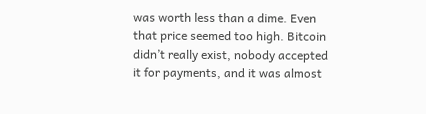was worth less than a dime. Even that price seemed too high. Bitcoin didn’t really exist, nobody accepted it for payments, and it was almost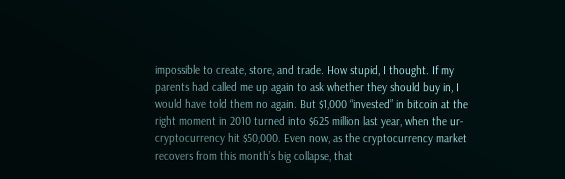impossible to create, store, and trade. How stupid, I thought. If my parents had called me up again to ask whether they should buy in, I would have told them no again. But $1,000 “invested” in bitcoin at the right moment in 2010 turned into $625 million last year, when the ur-cryptocurrency hit $50,000. Even now, as the cryptocurrency market recovers from this month’s big collapse, that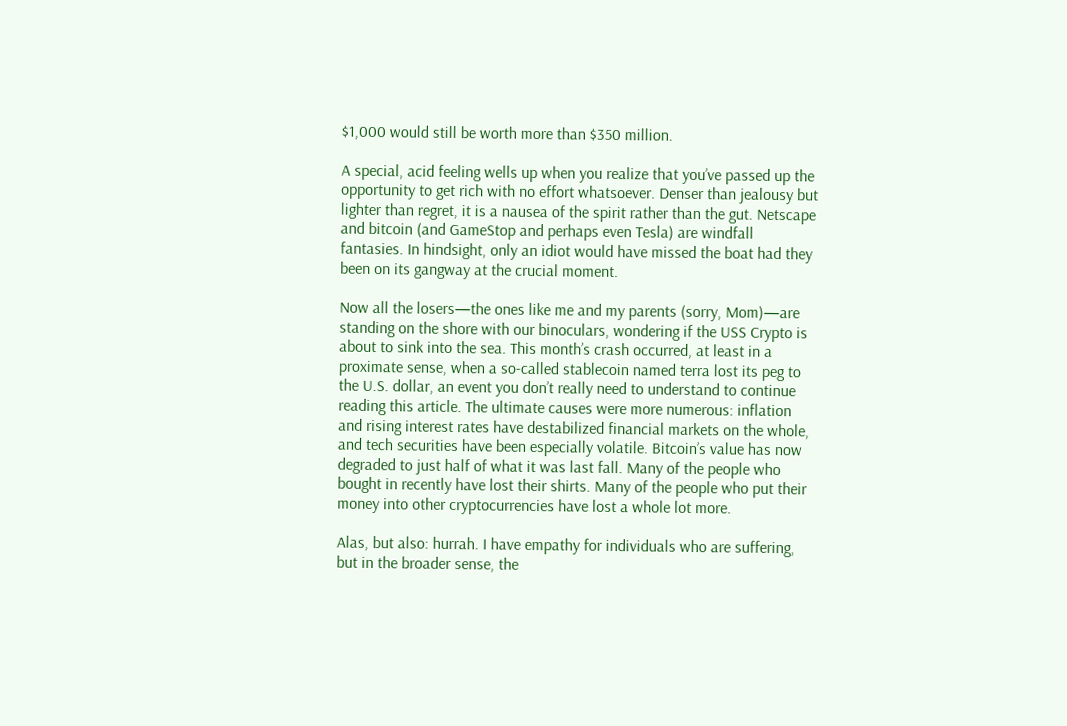$1,000 would still be worth more than $350 million.

A special, acid feeling wells up when you realize that you’ve passed up the opportunity to get rich with no effort whatsoever. Denser than jealousy but lighter than regret, it is a nausea of the spirit rather than the gut. Netscape and bitcoin (and GameStop and perhaps even Tesla) are windfall fantasies. In hindsight, only an idiot would have missed the boat had they been on its gangway at the crucial moment.

Now all the losers—the ones like me and my parents (sorry, Mom)—are standing on the shore with our binoculars, wondering if the USS Crypto is about to sink into the sea. This month’s crash occurred, at least in a proximate sense, when a so-called stablecoin named terra lost its peg to the U.S. dollar, an event you don’t really need to understand to continue reading this article. The ultimate causes were more numerous: inflation and rising interest rates have destabilized financial markets on the whole, and tech securities have been especially volatile. Bitcoin’s value has now degraded to just half of what it was last fall. Many of the people who bought in recently have lost their shirts. Many of the people who put their money into other cryptocurrencies have lost a whole lot more.

Alas, but also: hurrah. I have empathy for individuals who are suffering, but in the broader sense, the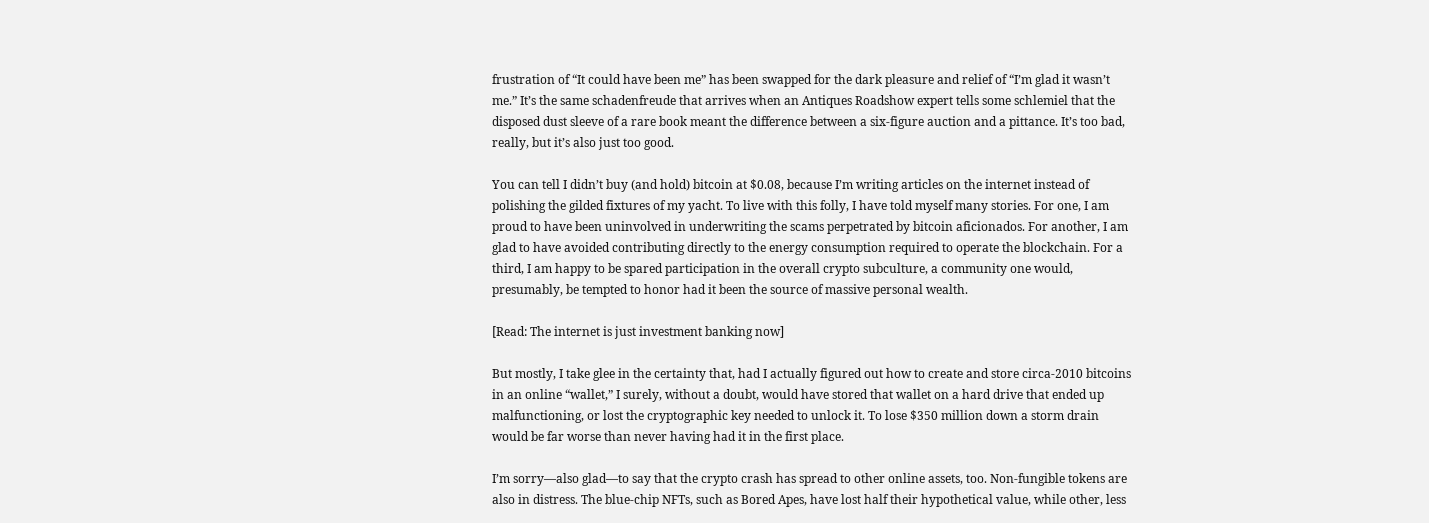frustration of “It could have been me” has been swapped for the dark pleasure and relief of “I’m glad it wasn’t me.” It’s the same schadenfreude that arrives when an Antiques Roadshow expert tells some schlemiel that the disposed dust sleeve of a rare book meant the difference between a six-figure auction and a pittance. It’s too bad, really, but it’s also just too good.

You can tell I didn’t buy (and hold) bitcoin at $0.08, because I’m writing articles on the internet instead of polishing the gilded fixtures of my yacht. To live with this folly, I have told myself many stories. For one, I am proud to have been uninvolved in underwriting the scams perpetrated by bitcoin aficionados. For another, I am glad to have avoided contributing directly to the energy consumption required to operate the blockchain. For a third, I am happy to be spared participation in the overall crypto subculture, a community one would, presumably, be tempted to honor had it been the source of massive personal wealth.

[Read: The internet is just investment banking now]

But mostly, I take glee in the certainty that, had I actually figured out how to create and store circa-2010 bitcoins in an online “wallet,” I surely, without a doubt, would have stored that wallet on a hard drive that ended up malfunctioning, or lost the cryptographic key needed to unlock it. To lose $350 million down a storm drain would be far worse than never having had it in the first place.

I’m sorry—also glad—to say that the crypto crash has spread to other online assets, too. Non-fungible tokens are also in distress. The blue-chip NFTs, such as Bored Apes, have lost half their hypothetical value, while other, less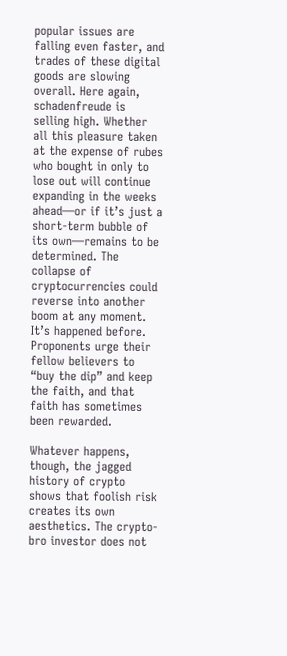popular issues are falling even faster, and trades of these digital goods are slowing overall. Here again, schadenfreude is selling high. Whether all this pleasure taken at the expense of rubes who bought in only to lose out will continue expanding in the weeks ahead—or if it’s just a short-term bubble of its own—remains to be determined. The collapse of cryptocurrencies could reverse into another boom at any moment. It’s happened before. Proponents urge their fellow believers to “buy the dip” and keep the faith, and that faith has sometimes been rewarded.

Whatever happens, though, the jagged history of crypto shows that foolish risk creates its own aesthetics. The crypto-bro investor does not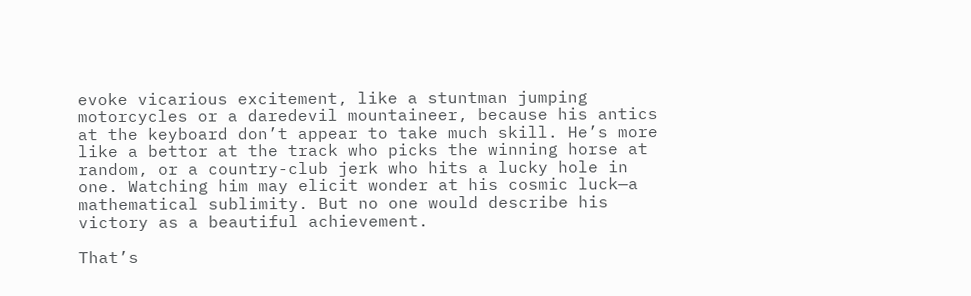evoke vicarious excitement, like a stuntman jumping motorcycles or a daredevil mountaineer, because his antics at the keyboard don’t appear to take much skill. He’s more like a bettor at the track who picks the winning horse at random, or a country-club jerk who hits a lucky hole in one. Watching him may elicit wonder at his cosmic luck—a mathematical sublimity. But no one would describe his victory as a beautiful achievement.

That’s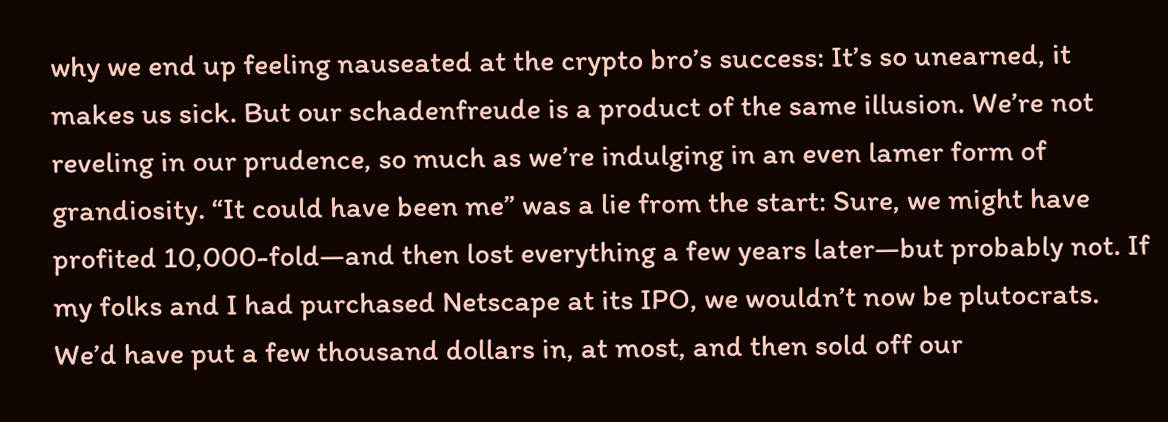why we end up feeling nauseated at the crypto bro’s success: It’s so unearned, it makes us sick. But our schadenfreude is a product of the same illusion. We’re not reveling in our prudence, so much as we’re indulging in an even lamer form of grandiosity. “It could have been me” was a lie from the start: Sure, we might have profited 10,000-fold—and then lost everything a few years later—but probably not. If my folks and I had purchased Netscape at its IPO, we wouldn’t now be plutocrats. We’d have put a few thousand dollars in, at most, and then sold off our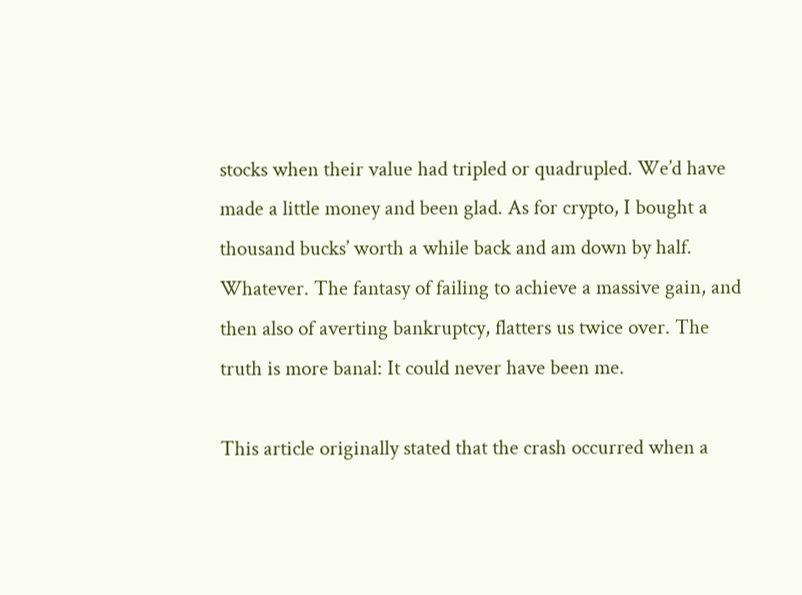stocks when their value had tripled or quadrupled. We’d have made a little money and been glad. As for crypto, I bought a thousand bucks’ worth a while back and am down by half. Whatever. The fantasy of failing to achieve a massive gain, and then also of averting bankruptcy, flatters us twice over. The truth is more banal: It could never have been me.

This article originally stated that the crash occurred when a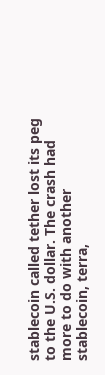stablecoin called tether lost its peg to the U.S. dollar. The crash had more to do with another stablecoin, terra,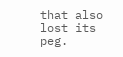that also lost its peg.